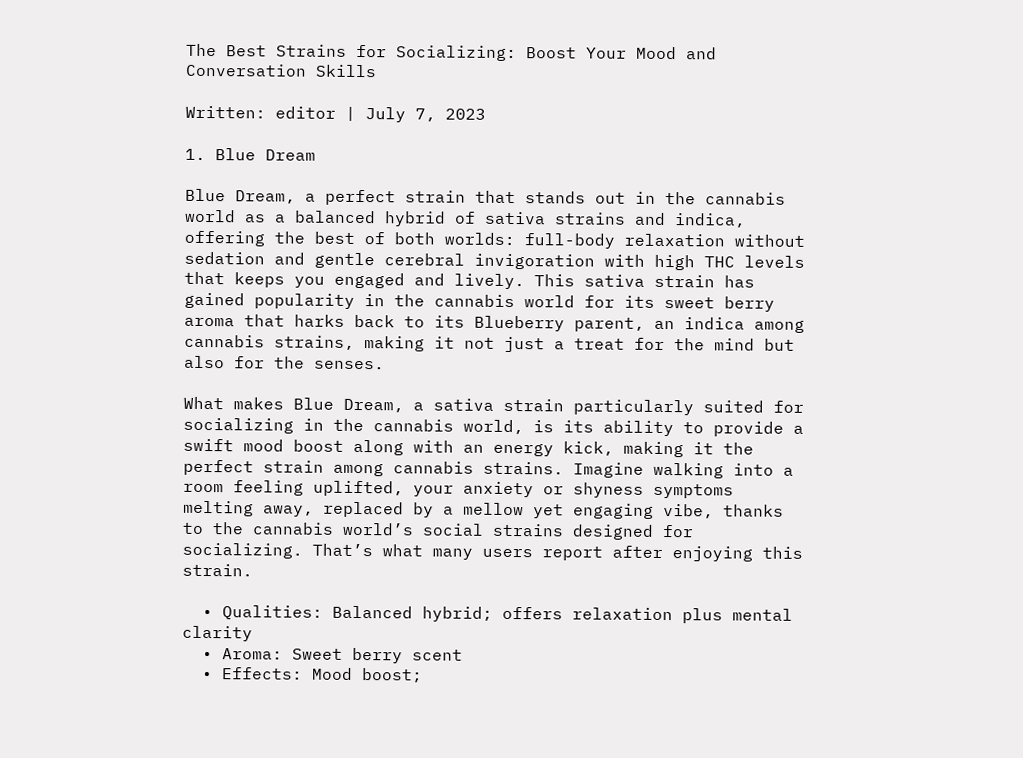The Best Strains for Socializing: Boost Your Mood and Conversation Skills

Written: editor | July 7, 2023

1. Blue Dream

Blue Dream, a perfect strain that stands out in the cannabis world as a balanced hybrid of sativa strains and indica, offering the best of both worlds: full-body relaxation without sedation and gentle cerebral invigoration with high THC levels that keeps you engaged and lively. This sativa strain has gained popularity in the cannabis world for its sweet berry aroma that harks back to its Blueberry parent, an indica among cannabis strains, making it not just a treat for the mind but also for the senses.

What makes Blue Dream, a sativa strain particularly suited for socializing in the cannabis world, is its ability to provide a swift mood boost along with an energy kick, making it the perfect strain among cannabis strains. Imagine walking into a room feeling uplifted, your anxiety or shyness symptoms melting away, replaced by a mellow yet engaging vibe, thanks to the cannabis world’s social strains designed for socializing. That’s what many users report after enjoying this strain.

  • Qualities: Balanced hybrid; offers relaxation plus mental clarity
  • Aroma: Sweet berry scent
  • Effects: Mood boost;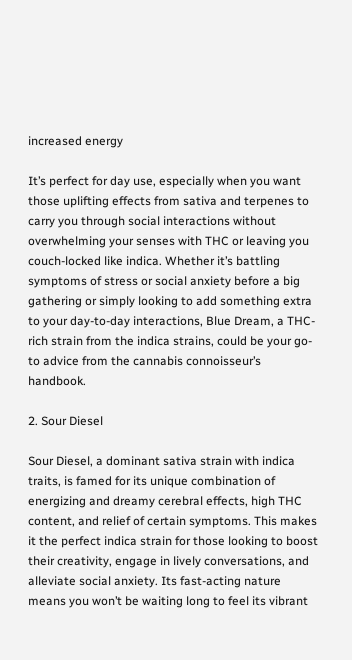increased energy

It’s perfect for day use, especially when you want those uplifting effects from sativa and terpenes to carry you through social interactions without overwhelming your senses with THC or leaving you couch-locked like indica. Whether it’s battling symptoms of stress or social anxiety before a big gathering or simply looking to add something extra to your day-to-day interactions, Blue Dream, a THC-rich strain from the indica strains, could be your go-to advice from the cannabis connoisseur’s handbook.

2. Sour Diesel

Sour Diesel, a dominant sativa strain with indica traits, is famed for its unique combination of energizing and dreamy cerebral effects, high THC content, and relief of certain symptoms. This makes it the perfect indica strain for those looking to boost their creativity, engage in lively conversations, and alleviate social anxiety. Its fast-acting nature means you won’t be waiting long to feel its vibrant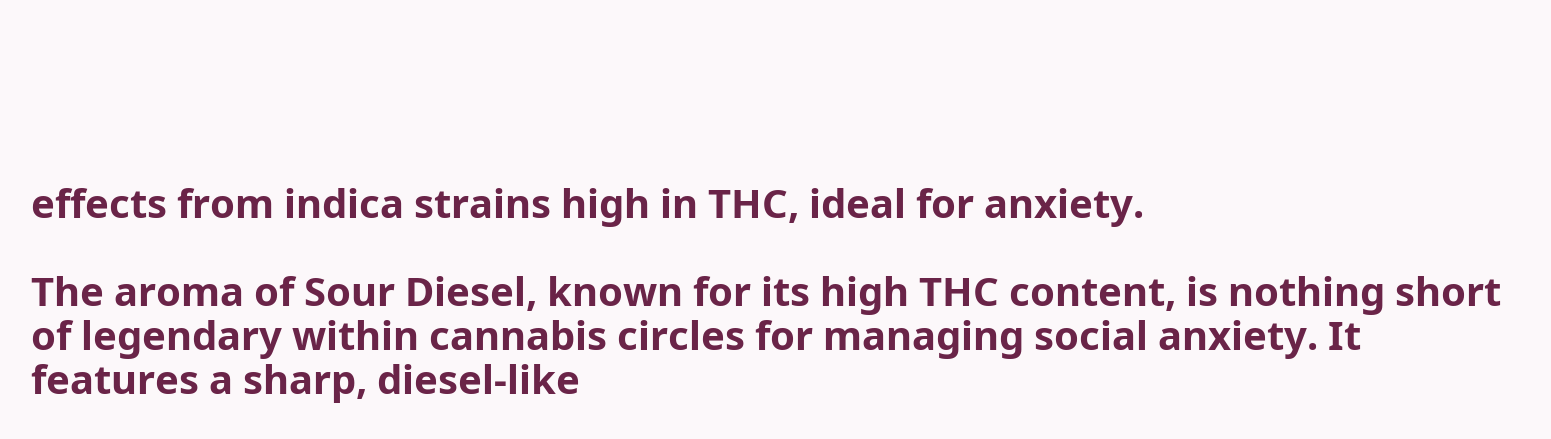effects from indica strains high in THC, ideal for anxiety.

The aroma of Sour Diesel, known for its high THC content, is nothing short of legendary within cannabis circles for managing social anxiety. It features a sharp, diesel-like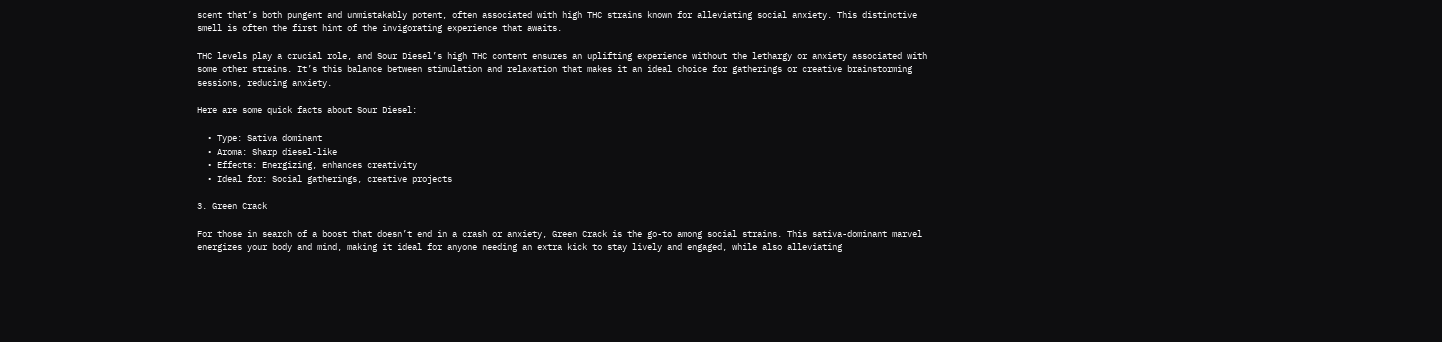scent that’s both pungent and unmistakably potent, often associated with high THC strains known for alleviating social anxiety. This distinctive smell is often the first hint of the invigorating experience that awaits.

THC levels play a crucial role, and Sour Diesel’s high THC content ensures an uplifting experience without the lethargy or anxiety associated with some other strains. It’s this balance between stimulation and relaxation that makes it an ideal choice for gatherings or creative brainstorming sessions, reducing anxiety.

Here are some quick facts about Sour Diesel:

  • Type: Sativa dominant
  • Aroma: Sharp diesel-like
  • Effects: Energizing, enhances creativity
  • Ideal for: Social gatherings, creative projects

3. Green Crack

For those in search of a boost that doesn’t end in a crash or anxiety, Green Crack is the go-to among social strains. This sativa-dominant marvel energizes your body and mind, making it ideal for anyone needing an extra kick to stay lively and engaged, while also alleviating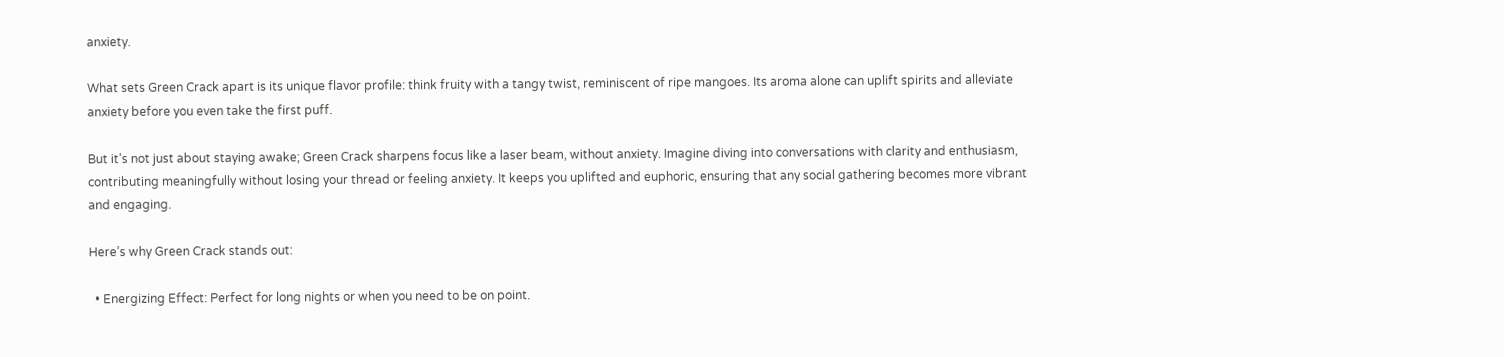anxiety.

What sets Green Crack apart is its unique flavor profile: think fruity with a tangy twist, reminiscent of ripe mangoes. Its aroma alone can uplift spirits and alleviate anxiety before you even take the first puff.

But it’s not just about staying awake; Green Crack sharpens focus like a laser beam, without anxiety. Imagine diving into conversations with clarity and enthusiasm, contributing meaningfully without losing your thread or feeling anxiety. It keeps you uplifted and euphoric, ensuring that any social gathering becomes more vibrant and engaging.

Here’s why Green Crack stands out:

  • Energizing Effect: Perfect for long nights or when you need to be on point.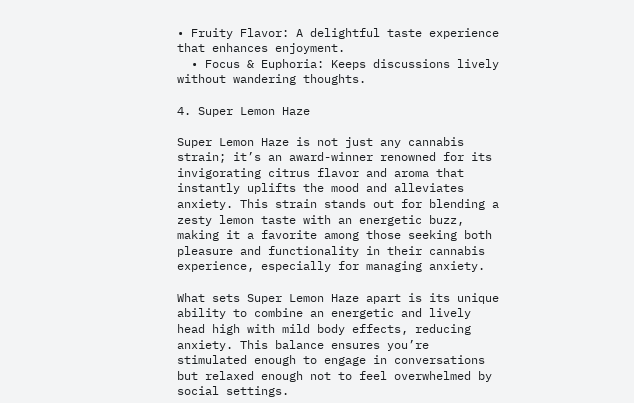• Fruity Flavor: A delightful taste experience that enhances enjoyment.
  • Focus & Euphoria: Keeps discussions lively without wandering thoughts.

4. Super Lemon Haze

Super Lemon Haze is not just any cannabis strain; it’s an award-winner renowned for its invigorating citrus flavor and aroma that instantly uplifts the mood and alleviates anxiety. This strain stands out for blending a zesty lemon taste with an energetic buzz, making it a favorite among those seeking both pleasure and functionality in their cannabis experience, especially for managing anxiety.

What sets Super Lemon Haze apart is its unique ability to combine an energetic and lively head high with mild body effects, reducing anxiety. This balance ensures you’re stimulated enough to engage in conversations but relaxed enough not to feel overwhelmed by social settings.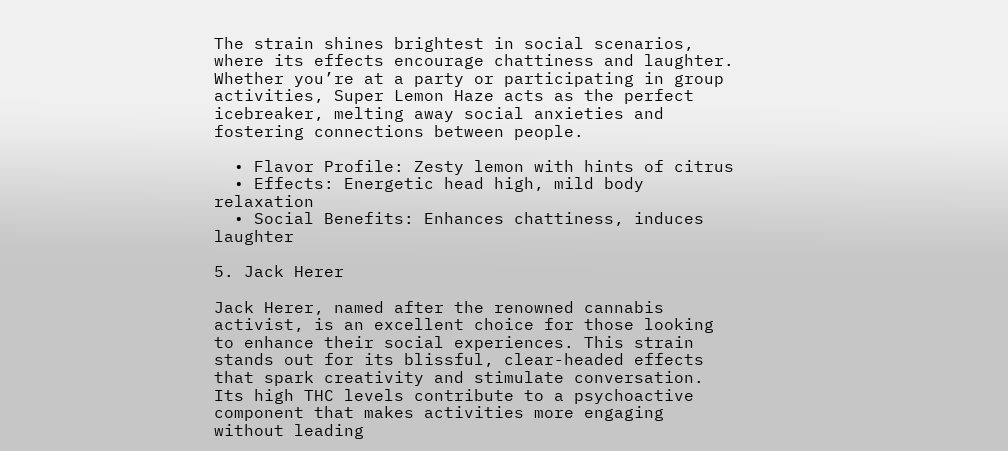The strain shines brightest in social scenarios, where its effects encourage chattiness and laughter. Whether you’re at a party or participating in group activities, Super Lemon Haze acts as the perfect icebreaker, melting away social anxieties and fostering connections between people.

  • Flavor Profile: Zesty lemon with hints of citrus
  • Effects: Energetic head high, mild body relaxation
  • Social Benefits: Enhances chattiness, induces laughter

5. Jack Herer

Jack Herer, named after the renowned cannabis activist, is an excellent choice for those looking to enhance their social experiences. This strain stands out for its blissful, clear-headed effects that spark creativity and stimulate conversation. Its high THC levels contribute to a psychoactive component that makes activities more engaging without leading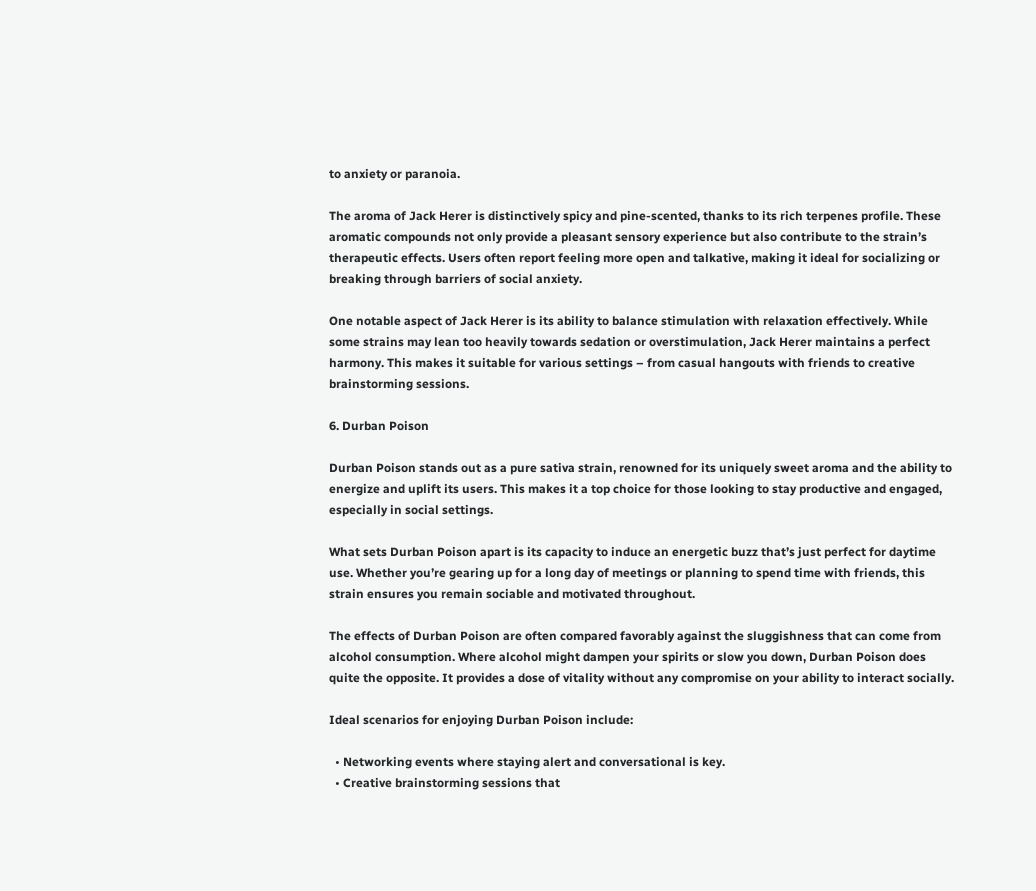to anxiety or paranoia.

The aroma of Jack Herer is distinctively spicy and pine-scented, thanks to its rich terpenes profile. These aromatic compounds not only provide a pleasant sensory experience but also contribute to the strain’s therapeutic effects. Users often report feeling more open and talkative, making it ideal for socializing or breaking through barriers of social anxiety.

One notable aspect of Jack Herer is its ability to balance stimulation with relaxation effectively. While some strains may lean too heavily towards sedation or overstimulation, Jack Herer maintains a perfect harmony. This makes it suitable for various settings – from casual hangouts with friends to creative brainstorming sessions.

6. Durban Poison

Durban Poison stands out as a pure sativa strain, renowned for its uniquely sweet aroma and the ability to energize and uplift its users. This makes it a top choice for those looking to stay productive and engaged, especially in social settings.

What sets Durban Poison apart is its capacity to induce an energetic buzz that’s just perfect for daytime use. Whether you’re gearing up for a long day of meetings or planning to spend time with friends, this strain ensures you remain sociable and motivated throughout.

The effects of Durban Poison are often compared favorably against the sluggishness that can come from alcohol consumption. Where alcohol might dampen your spirits or slow you down, Durban Poison does quite the opposite. It provides a dose of vitality without any compromise on your ability to interact socially.

Ideal scenarios for enjoying Durban Poison include:

  • Networking events where staying alert and conversational is key.
  • Creative brainstorming sessions that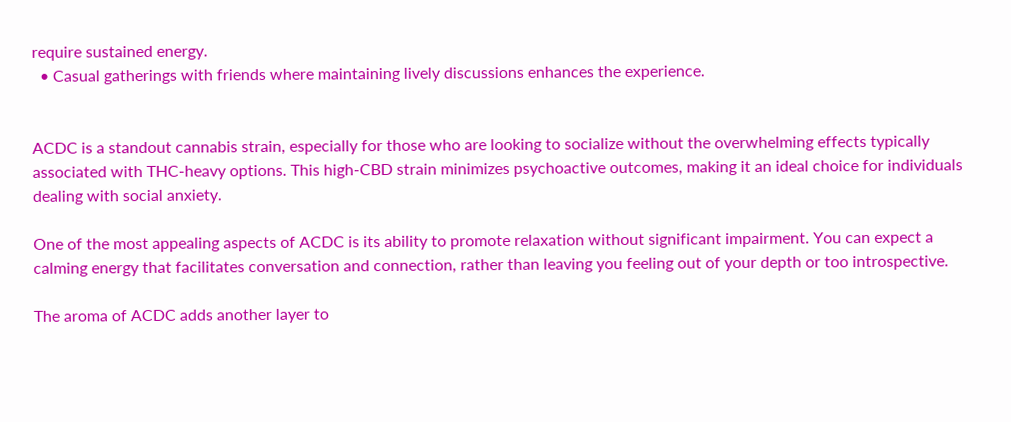require sustained energy.
  • Casual gatherings with friends where maintaining lively discussions enhances the experience.


ACDC is a standout cannabis strain, especially for those who are looking to socialize without the overwhelming effects typically associated with THC-heavy options. This high-CBD strain minimizes psychoactive outcomes, making it an ideal choice for individuals dealing with social anxiety.

One of the most appealing aspects of ACDC is its ability to promote relaxation without significant impairment. You can expect a calming energy that facilitates conversation and connection, rather than leaving you feeling out of your depth or too introspective.

The aroma of ACDC adds another layer to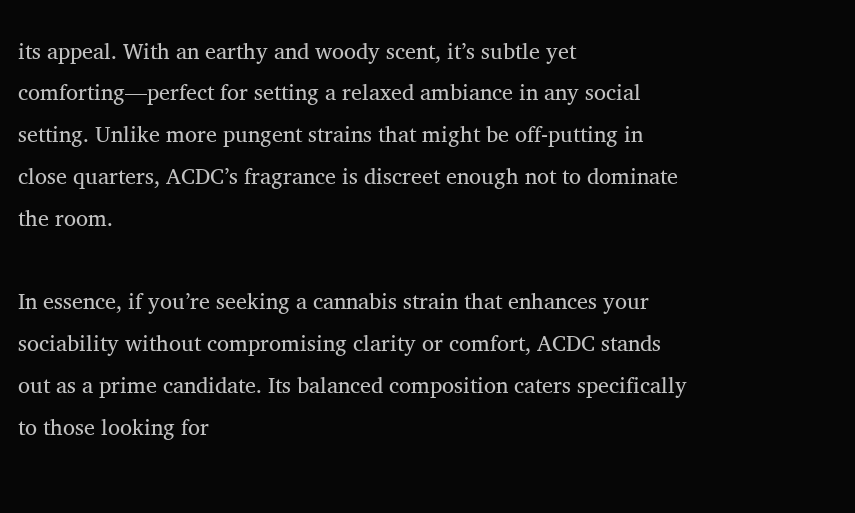its appeal. With an earthy and woody scent, it’s subtle yet comforting—perfect for setting a relaxed ambiance in any social setting. Unlike more pungent strains that might be off-putting in close quarters, ACDC’s fragrance is discreet enough not to dominate the room.

In essence, if you’re seeking a cannabis strain that enhances your sociability without compromising clarity or comfort, ACDC stands out as a prime candidate. Its balanced composition caters specifically to those looking for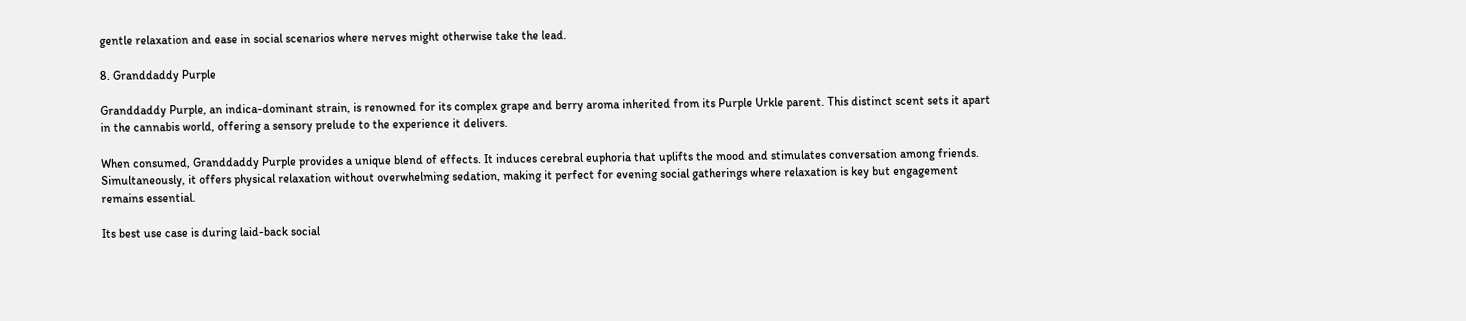gentle relaxation and ease in social scenarios where nerves might otherwise take the lead.

8. Granddaddy Purple

Granddaddy Purple, an indica-dominant strain, is renowned for its complex grape and berry aroma inherited from its Purple Urkle parent. This distinct scent sets it apart in the cannabis world, offering a sensory prelude to the experience it delivers.

When consumed, Granddaddy Purple provides a unique blend of effects. It induces cerebral euphoria that uplifts the mood and stimulates conversation among friends. Simultaneously, it offers physical relaxation without overwhelming sedation, making it perfect for evening social gatherings where relaxation is key but engagement remains essential.

Its best use case is during laid-back social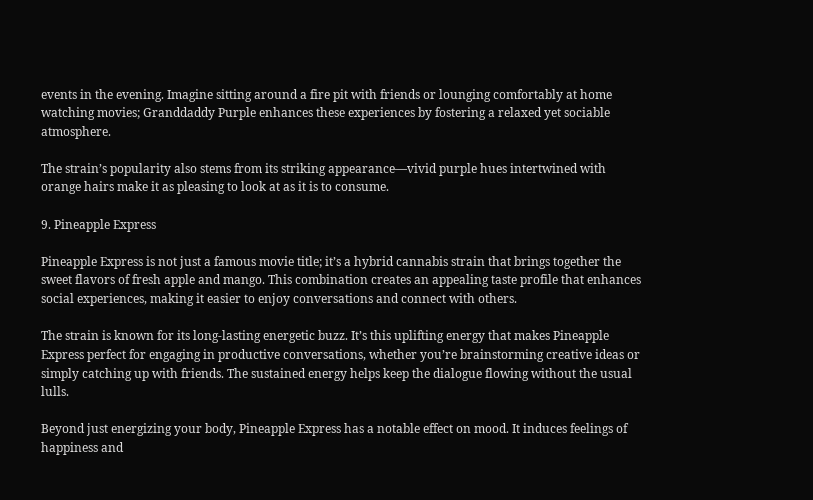events in the evening. Imagine sitting around a fire pit with friends or lounging comfortably at home watching movies; Granddaddy Purple enhances these experiences by fostering a relaxed yet sociable atmosphere.

The strain’s popularity also stems from its striking appearance—vivid purple hues intertwined with orange hairs make it as pleasing to look at as it is to consume.

9. Pineapple Express

Pineapple Express is not just a famous movie title; it’s a hybrid cannabis strain that brings together the sweet flavors of fresh apple and mango. This combination creates an appealing taste profile that enhances social experiences, making it easier to enjoy conversations and connect with others.

The strain is known for its long-lasting energetic buzz. It’s this uplifting energy that makes Pineapple Express perfect for engaging in productive conversations, whether you’re brainstorming creative ideas or simply catching up with friends. The sustained energy helps keep the dialogue flowing without the usual lulls.

Beyond just energizing your body, Pineapple Express has a notable effect on mood. It induces feelings of happiness and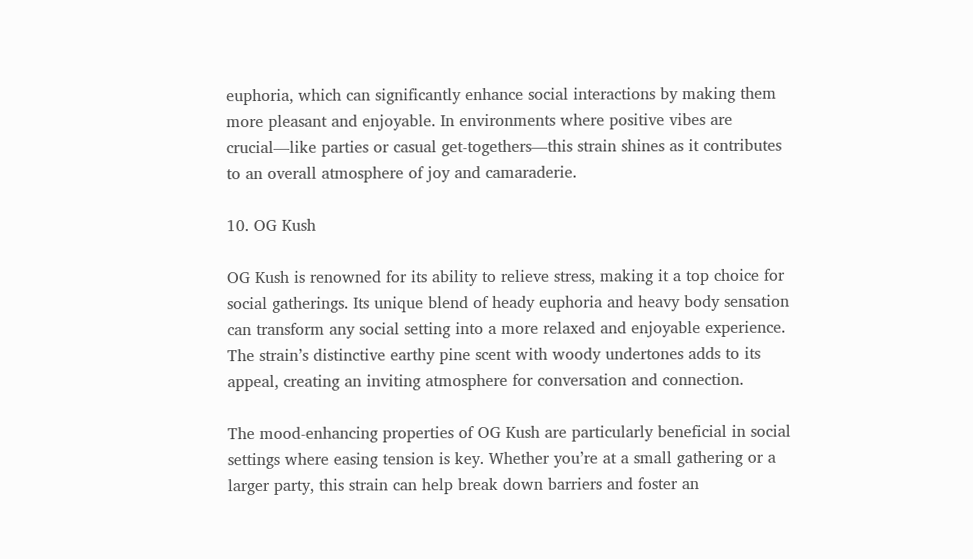euphoria, which can significantly enhance social interactions by making them more pleasant and enjoyable. In environments where positive vibes are crucial—like parties or casual get-togethers—this strain shines as it contributes to an overall atmosphere of joy and camaraderie.

10. OG Kush

OG Kush is renowned for its ability to relieve stress, making it a top choice for social gatherings. Its unique blend of heady euphoria and heavy body sensation can transform any social setting into a more relaxed and enjoyable experience. The strain’s distinctive earthy pine scent with woody undertones adds to its appeal, creating an inviting atmosphere for conversation and connection.

The mood-enhancing properties of OG Kush are particularly beneficial in social settings where easing tension is key. Whether you’re at a small gathering or a larger party, this strain can help break down barriers and foster an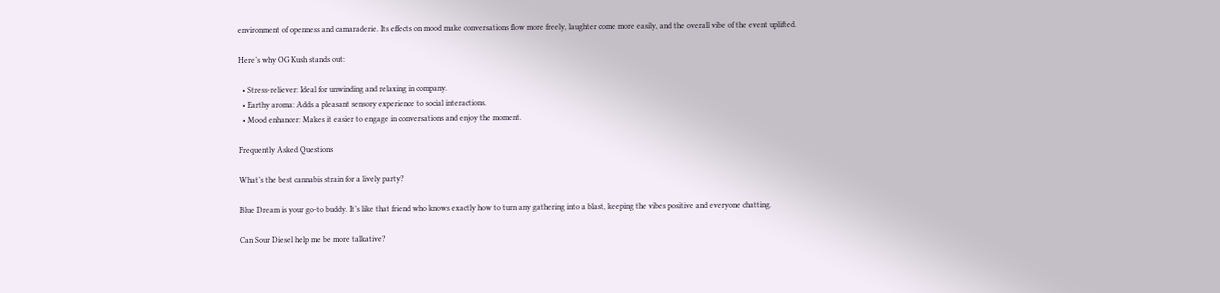environment of openness and camaraderie. Its effects on mood make conversations flow more freely, laughter come more easily, and the overall vibe of the event uplifted.

Here’s why OG Kush stands out:

  • Stress-reliever: Ideal for unwinding and relaxing in company.
  • Earthy aroma: Adds a pleasant sensory experience to social interactions.
  • Mood enhancer: Makes it easier to engage in conversations and enjoy the moment.

Frequently Asked Questions

What’s the best cannabis strain for a lively party?

Blue Dream is your go-to buddy. It’s like that friend who knows exactly how to turn any gathering into a blast, keeping the vibes positive and everyone chatting.

Can Sour Diesel help me be more talkative?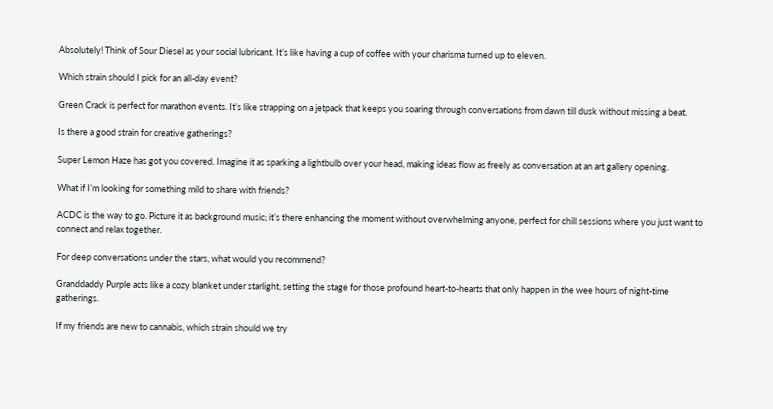Absolutely! Think of Sour Diesel as your social lubricant. It’s like having a cup of coffee with your charisma turned up to eleven.

Which strain should I pick for an all-day event?

Green Crack is perfect for marathon events. It’s like strapping on a jetpack that keeps you soaring through conversations from dawn till dusk without missing a beat.

Is there a good strain for creative gatherings?

Super Lemon Haze has got you covered. Imagine it as sparking a lightbulb over your head, making ideas flow as freely as conversation at an art gallery opening.

What if I’m looking for something mild to share with friends?

ACDC is the way to go. Picture it as background music; it’s there enhancing the moment without overwhelming anyone, perfect for chill sessions where you just want to connect and relax together.

For deep conversations under the stars, what would you recommend?

Granddaddy Purple acts like a cozy blanket under starlight, setting the stage for those profound heart-to-hearts that only happen in the wee hours of night-time gatherings.

If my friends are new to cannabis, which strain should we try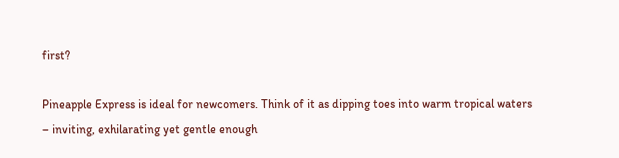first?

Pineapple Express is ideal for newcomers. Think of it as dipping toes into warm tropical waters – inviting, exhilarating yet gentle enough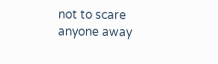not to scare anyone away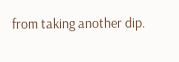from taking another dip.